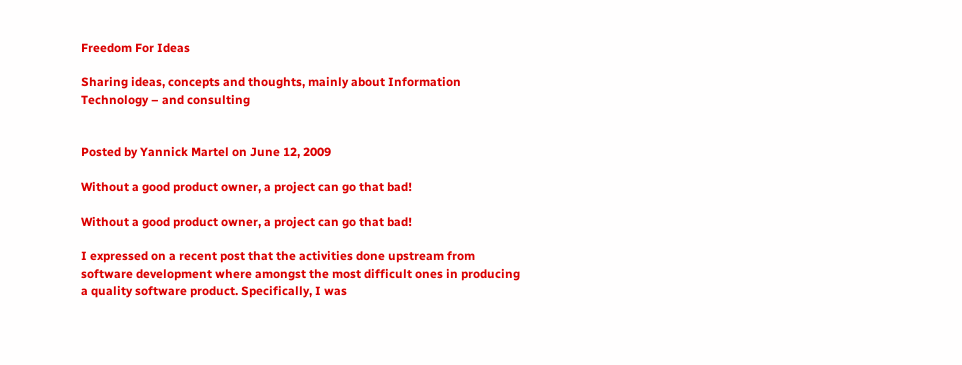Freedom For Ideas

Sharing ideas, concepts and thoughts, mainly about Information Technology – and consulting


Posted by Yannick Martel on June 12, 2009

Without a good product owner, a project can go that bad!

Without a good product owner, a project can go that bad!

I expressed on a recent post that the activities done upstream from software development where amongst the most difficult ones in producing a quality software product. Specifically, I was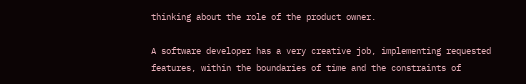thinking about the role of the product owner.

A software developer has a very creative job, implementing requested features, within the boundaries of time and the constraints of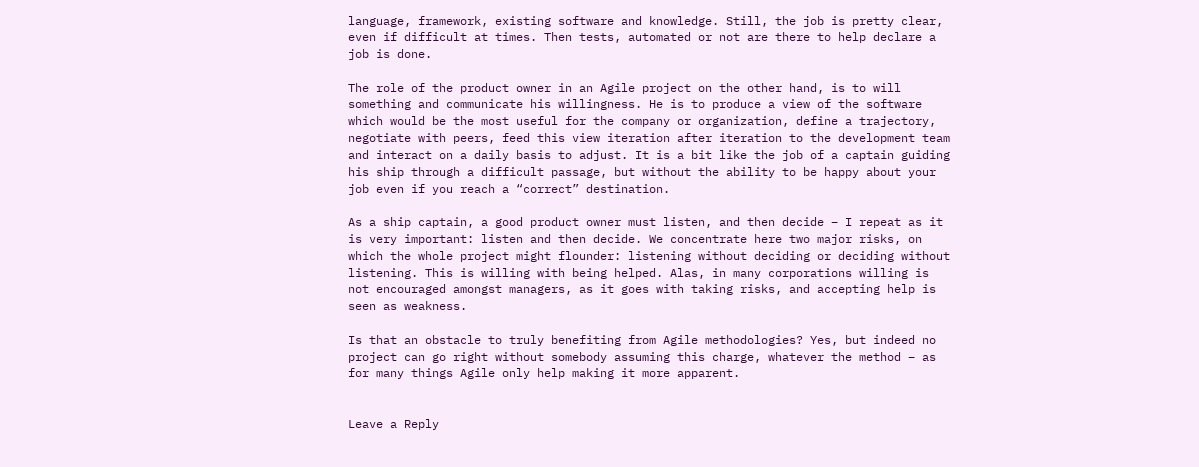language, framework, existing software and knowledge. Still, the job is pretty clear, even if difficult at times. Then tests, automated or not are there to help declare a job is done.

The role of the product owner in an Agile project on the other hand, is to will something and communicate his willingness. He is to produce a view of the software which would be the most useful for the company or organization, define a trajectory, negotiate with peers, feed this view iteration after iteration to the development team and interact on a daily basis to adjust. It is a bit like the job of a captain guiding his ship through a difficult passage, but without the ability to be happy about your job even if you reach a “correct” destination.

As a ship captain, a good product owner must listen, and then decide – I repeat as it is very important: listen and then decide. We concentrate here two major risks, on which the whole project might flounder: listening without deciding or deciding without listening. This is willing with being helped. Alas, in many corporations willing is not encouraged amongst managers, as it goes with taking risks, and accepting help is seen as weakness.

Is that an obstacle to truly benefiting from Agile methodologies? Yes, but indeed no project can go right without somebody assuming this charge, whatever the method – as for many things Agile only help making it more apparent.


Leave a Reply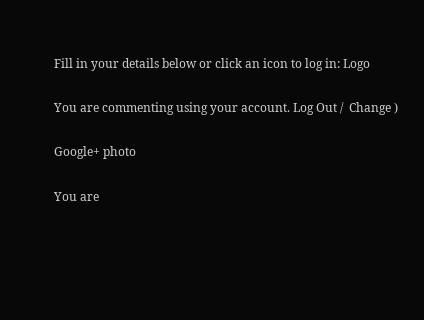Fill in your details below or click an icon to log in: Logo

You are commenting using your account. Log Out /  Change )

Google+ photo

You are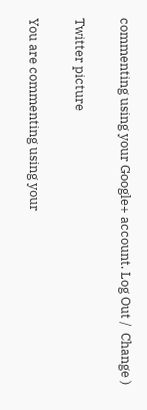commenting using your Google+ account. Log Out /  Change )

Twitter picture

You are commenting using your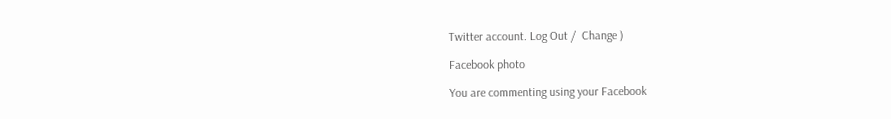Twitter account. Log Out /  Change )

Facebook photo

You are commenting using your Facebook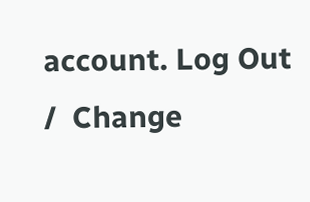account. Log Out /  Change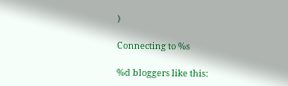)

Connecting to %s

%d bloggers like this: